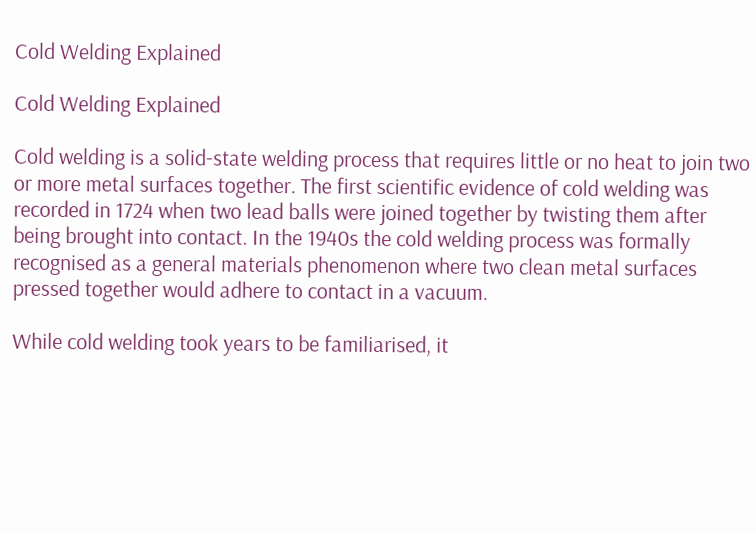Cold Welding Explained

Cold Welding Explained

Cold welding is a solid-state welding process that requires little or no heat to join two or more metal surfaces together. The first scientific evidence of cold welding was recorded in 1724 when two lead balls were joined together by twisting them after being brought into contact. In the 1940s the cold welding process was formally recognised as a general materials phenomenon where two clean metal surfaces pressed together would adhere to contact in a vacuum.

While cold welding took years to be familiarised, it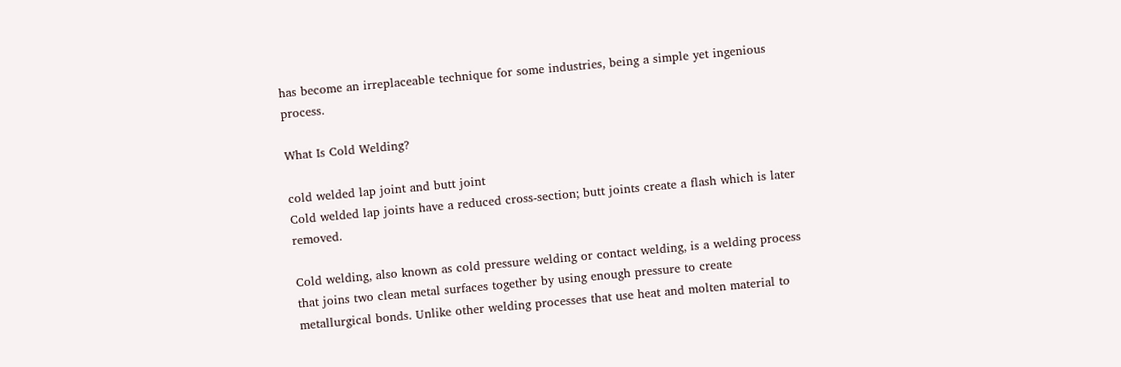has become an irreplaceable technique for some industries, being a simple yet ingenious process.

What Is Cold Welding?

cold welded lap joint and butt joint
Cold welded lap joints have a reduced cross-section; butt joints create a flash which is later removed.

Cold welding, also known as cold pressure welding or contact welding, is a welding process that joins two clean metal surfaces together by using enough pressure to create metallurgical bonds. Unlike other welding processes that use heat and molten material to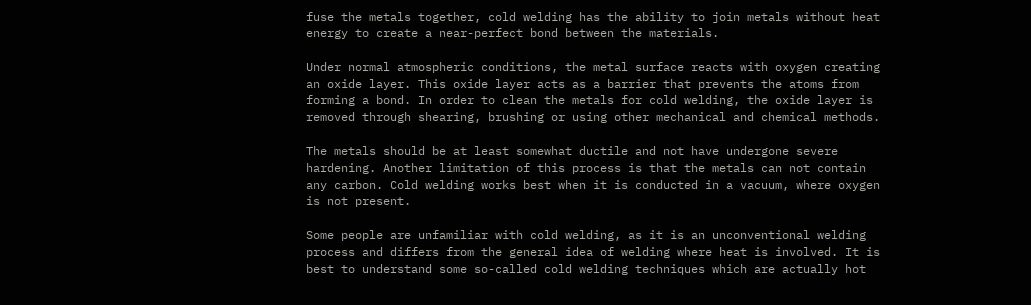fuse the metals together, cold welding has the ability to join metals without heat energy to create a near-perfect bond between the materials.

Under normal atmospheric conditions, the metal surface reacts with oxygen creating an oxide layer. This oxide layer acts as a barrier that prevents the atoms from forming a bond. In order to clean the metals for cold welding, the oxide layer is removed through shearing, brushing or using other mechanical and chemical methods.

The metals should be at least somewhat ductile and not have undergone severe hardening. Another limitation of this process is that the metals can not contain any carbon. Cold welding works best when it is conducted in a vacuum, where oxygen is not present.

Some people are unfamiliar with cold welding, as it is an unconventional welding process and differs from the general idea of welding where heat is involved. It is best to understand some so-called cold welding techniques which are actually hot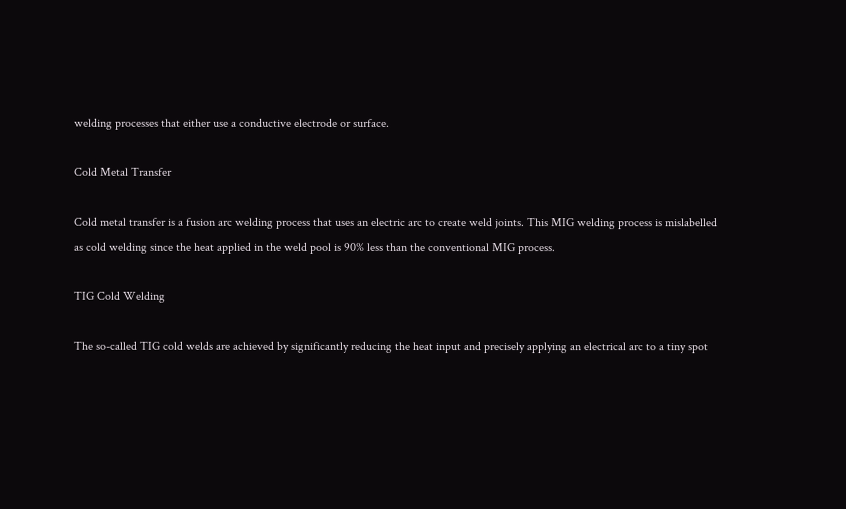welding processes that either use a conductive electrode or surface.

Cold Metal Transfer

Cold metal transfer is a fusion arc welding process that uses an electric arc to create weld joints. This MIG welding process is mislabelled as cold welding since the heat applied in the weld pool is 90% less than the conventional MIG process.

TIG Cold Welding

The so-called TIG cold welds are achieved by significantly reducing the heat input and precisely applying an electrical arc to a tiny spot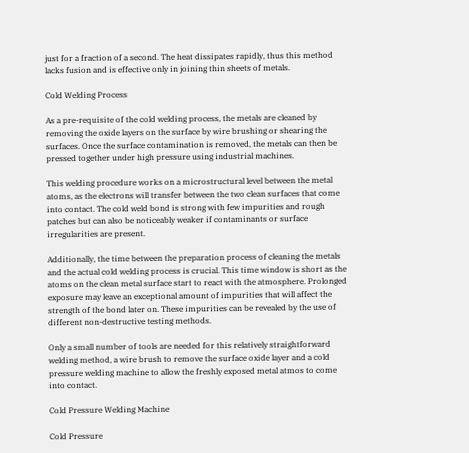just for a fraction of a second. The heat dissipates rapidly, thus this method lacks fusion and is effective only in joining thin sheets of metals.

Cold Welding Process

As a pre-requisite of the cold welding process, the metals are cleaned by removing the oxide layers on the surface by wire brushing or shearing the surfaces. Once the surface contamination is removed, the metals can then be pressed together under high pressure using industrial machines.

This welding procedure works on a microstructural level between the metal atoms, as the electrons will transfer between the two clean surfaces that come into contact. The cold weld bond is strong with few impurities and rough patches but can also be noticeably weaker if contaminants or surface irregularities are present.

Additionally, the time between the preparation process of cleaning the metals and the actual cold welding process is crucial. This time window is short as the atoms on the clean metal surface start to react with the atmosphere. Prolonged exposure may leave an exceptional amount of impurities that will affect the strength of the bond later on. These impurities can be revealed by the use of different non-destructive testing methods.

Only a small number of tools are needed for this relatively straightforward welding method, a wire brush to remove the surface oxide layer and a cold pressure welding machine to allow the freshly exposed metal atmos to come into contact.

Cold Pressure Welding Machine

Cold Pressure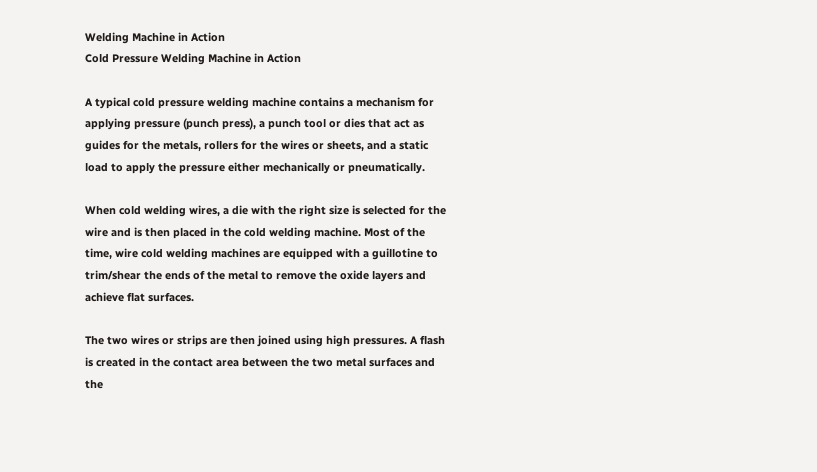Welding Machine in Action
Cold Pressure Welding Machine in Action

A typical cold pressure welding machine contains a mechanism for applying pressure (punch press), a punch tool or dies that act as guides for the metals, rollers for the wires or sheets, and a static load to apply the pressure either mechanically or pneumatically.

When cold welding wires, a die with the right size is selected for the wire and is then placed in the cold welding machine. Most of the time, wire cold welding machines are equipped with a guillotine to trim/shear the ends of the metal to remove the oxide layers and achieve flat surfaces.

The two wires or strips are then joined using high pressures. A flash is created in the contact area between the two metal surfaces and the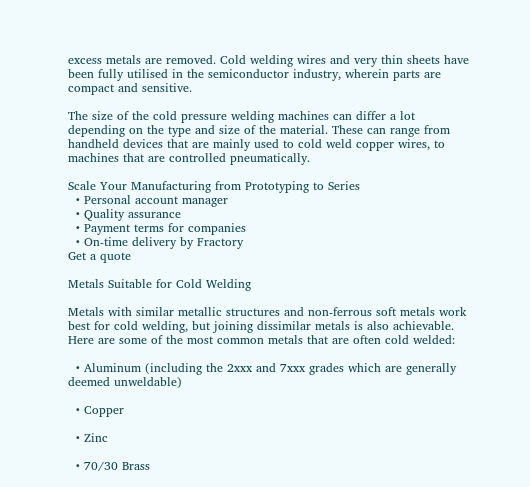excess metals are removed. Cold welding wires and very thin sheets have been fully utilised in the semiconductor industry, wherein parts are compact and sensitive.

The size of the cold pressure welding machines can differ a lot depending on the type and size of the material. These can range from handheld devices that are mainly used to cold weld copper wires, to machines that are controlled pneumatically.

Scale Your Manufacturing from Prototyping to Series
  • Personal account manager
  • Quality assurance
  • Payment terms for companies
  • On-time delivery by Fractory
Get a quote

Metals Suitable for Cold Welding

Metals with similar metallic structures and non-ferrous soft metals work best for cold welding, but joining dissimilar metals is also achievable. Here are some of the most common metals that are often cold welded:

  • Aluminum (including the 2xxx and 7xxx grades which are generally deemed unweldable)

  • Copper

  • Zinc

  • 70/30 Brass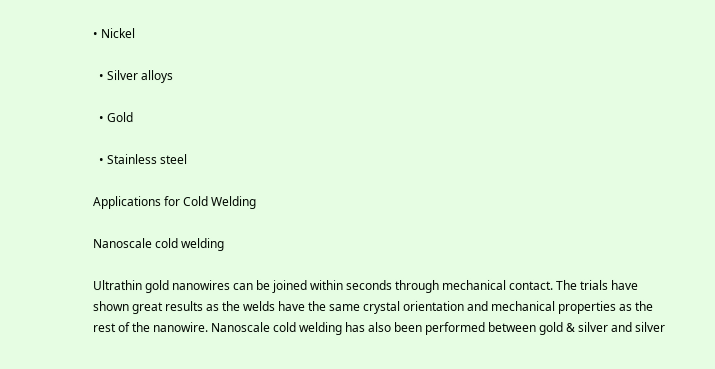• Nickel

  • Silver alloys

  • Gold

  • Stainless steel

Applications for Cold Welding

Nanoscale cold welding

Ultrathin gold nanowires can be joined within seconds through mechanical contact. The trials have shown great results as the welds have the same crystal orientation and mechanical properties as the rest of the nanowire. Nanoscale cold welding has also been performed between gold & silver and silver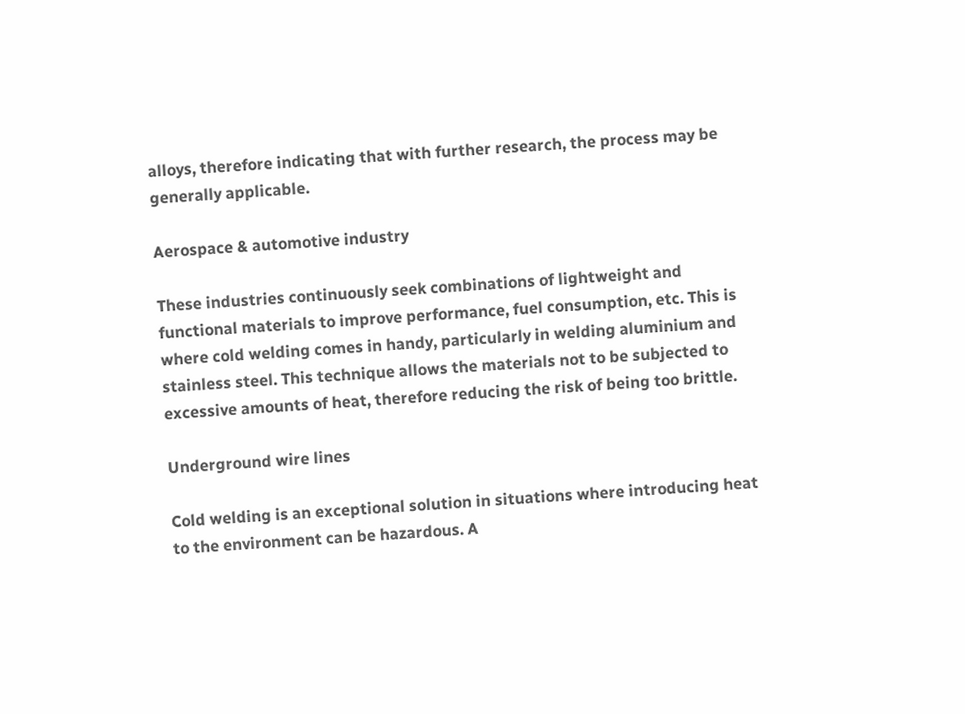alloys, therefore indicating that with further research, the process may be generally applicable.

Aerospace & automotive industry

These industries continuously seek combinations of lightweight and functional materials to improve performance, fuel consumption, etc. This is where cold welding comes in handy, particularly in welding aluminium and stainless steel. This technique allows the materials not to be subjected to excessive amounts of heat, therefore reducing the risk of being too brittle.

Underground wire lines

Cold welding is an exceptional solution in situations where introducing heat to the environment can be hazardous. A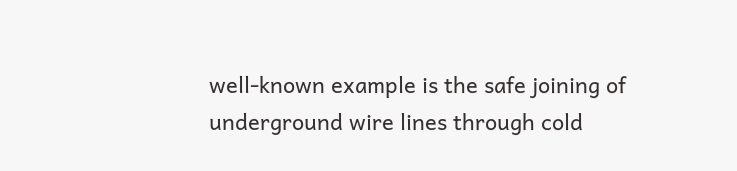well-known example is the safe joining of underground wire lines through cold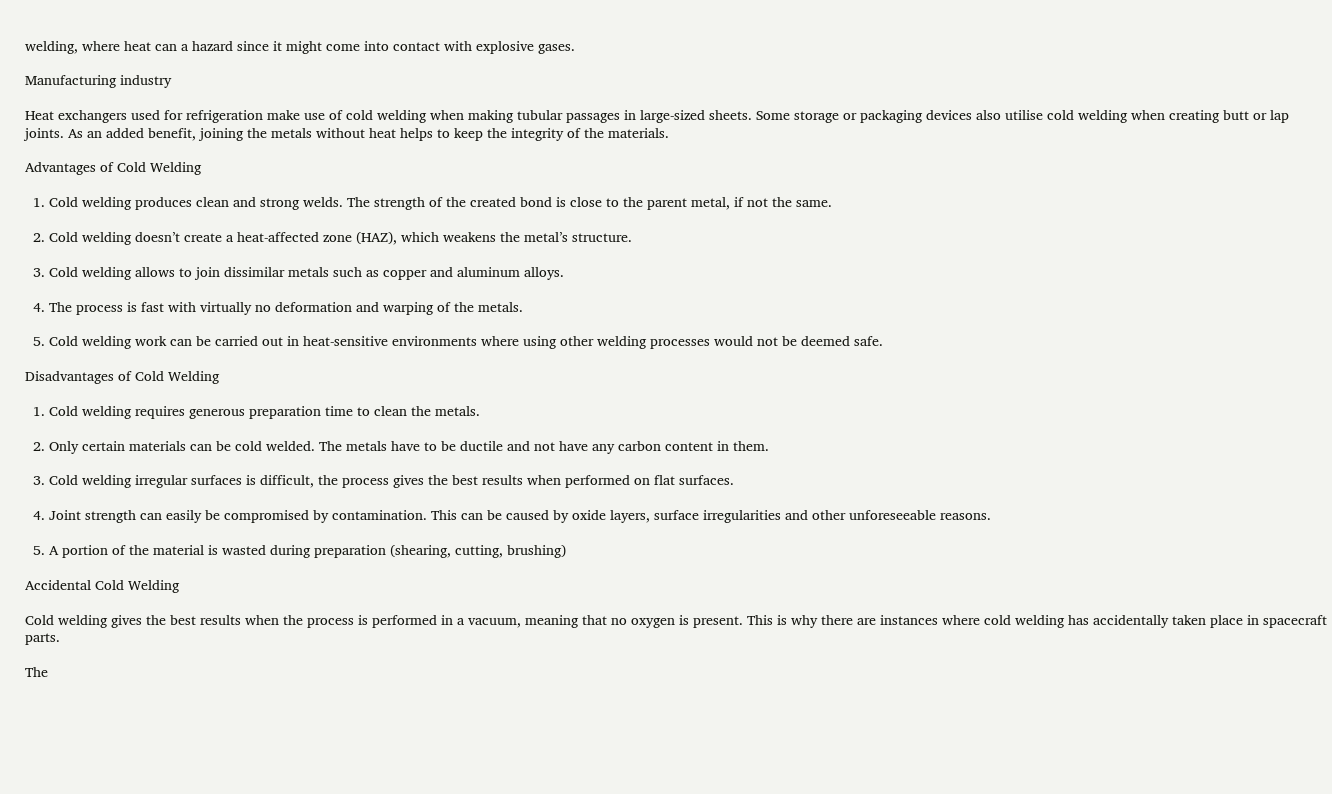welding, where heat can a hazard since it might come into contact with explosive gases.

Manufacturing industry

Heat exchangers used for refrigeration make use of cold welding when making tubular passages in large-sized sheets. Some storage or packaging devices also utilise cold welding when creating butt or lap joints. As an added benefit, joining the metals without heat helps to keep the integrity of the materials.

Advantages of Cold Welding

  1. Cold welding produces clean and strong welds. The strength of the created bond is close to the parent metal, if not the same.

  2. Cold welding doesn’t create a heat-affected zone (HAZ), which weakens the metal’s structure.

  3. Cold welding allows to join dissimilar metals such as copper and aluminum alloys.

  4. The process is fast with virtually no deformation and warping of the metals.

  5. Cold welding work can be carried out in heat-sensitive environments where using other welding processes would not be deemed safe.

Disadvantages of Cold Welding

  1. Cold welding requires generous preparation time to clean the metals.

  2. Only certain materials can be cold welded. The metals have to be ductile and not have any carbon content in them.

  3. Cold welding irregular surfaces is difficult, the process gives the best results when performed on flat surfaces.

  4. Joint strength can easily be compromised by contamination. This can be caused by oxide layers, surface irregularities and other unforeseeable reasons.

  5. A portion of the material is wasted during preparation (shearing, cutting, brushing)

Accidental Cold Welding

Cold welding gives the best results when the process is performed in a vacuum, meaning that no oxygen is present. This is why there are instances where cold welding has accidentally taken place in spacecraft parts.

The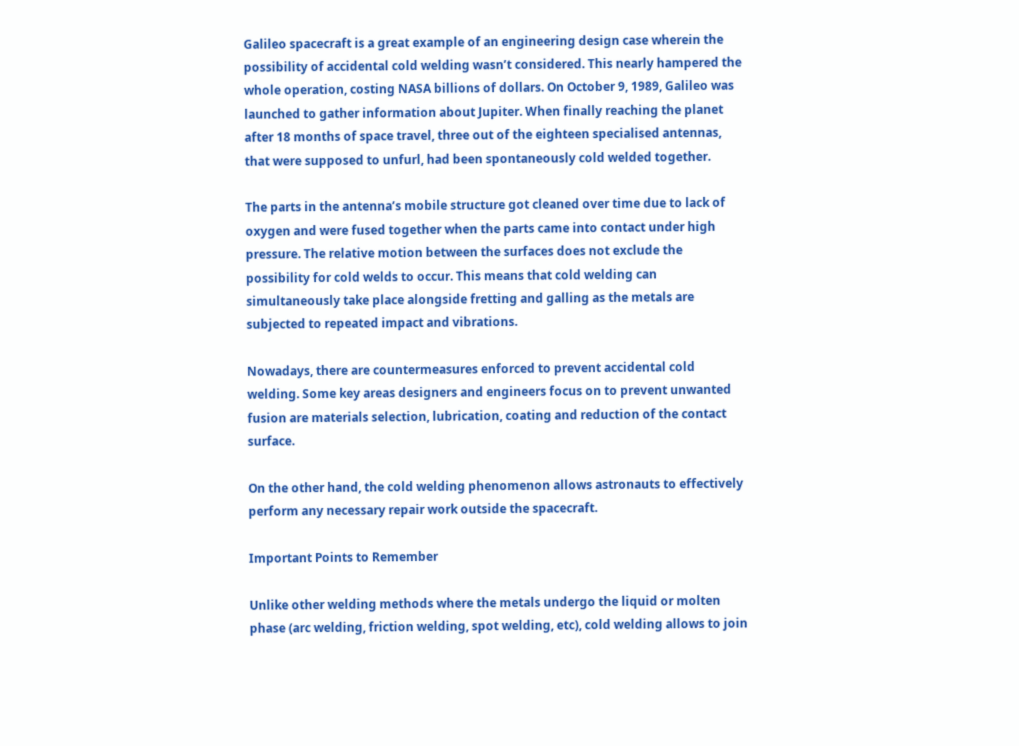Galileo spacecraft is a great example of an engineering design case wherein the possibility of accidental cold welding wasn’t considered. This nearly hampered the whole operation, costing NASA billions of dollars. On October 9, 1989, Galileo was launched to gather information about Jupiter. When finally reaching the planet after 18 months of space travel, three out of the eighteen specialised antennas, that were supposed to unfurl, had been spontaneously cold welded together.

The parts in the antenna’s mobile structure got cleaned over time due to lack of oxygen and were fused together when the parts came into contact under high pressure. The relative motion between the surfaces does not exclude the possibility for cold welds to occur. This means that cold welding can simultaneously take place alongside fretting and galling as the metals are subjected to repeated impact and vibrations.

Nowadays, there are countermeasures enforced to prevent accidental cold welding. Some key areas designers and engineers focus on to prevent unwanted fusion are materials selection, lubrication, coating and reduction of the contact surface.

On the other hand, the cold welding phenomenon allows astronauts to effectively perform any necessary repair work outside the spacecraft.

Important Points to Remember

Unlike other welding methods where the metals undergo the liquid or molten phase (arc welding, friction welding, spot welding, etc), cold welding allows to join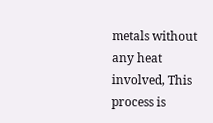metals without any heat involved, This process is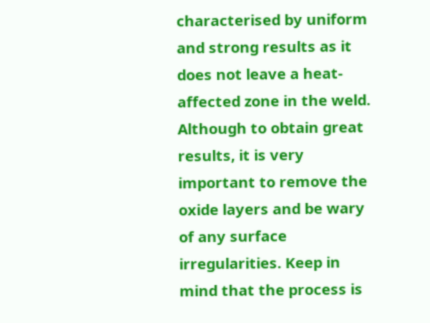characterised by uniform and strong results as it does not leave a heat-affected zone in the weld. Although to obtain great results, it is very important to remove the oxide layers and be wary of any surface irregularities. Keep in mind that the process is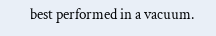best performed in a vacuum.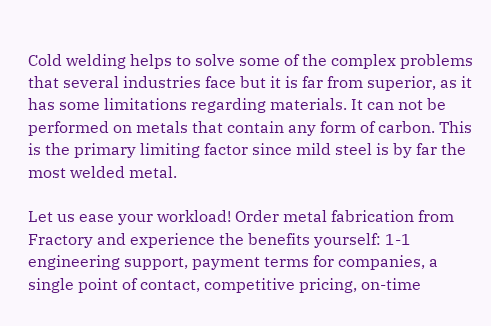Cold welding helps to solve some of the complex problems that several industries face but it is far from superior, as it has some limitations regarding materials. It can not be performed on metals that contain any form of carbon. This is the primary limiting factor since mild steel is by far the most welded metal.

Let us ease your workload! Order metal fabrication from Fractory and experience the benefits yourself: 1-1 engineering support, payment terms for companies, a single point of contact, competitive pricing, on-time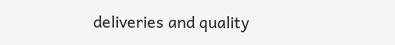deliveries and quality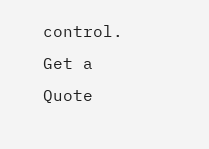control.
Get a Quote